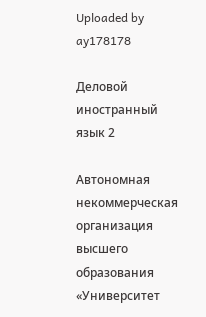Uploaded by ay178178

Деловой иностранный язык 2

Автономная некоммерческая организация высшего образования
«Университет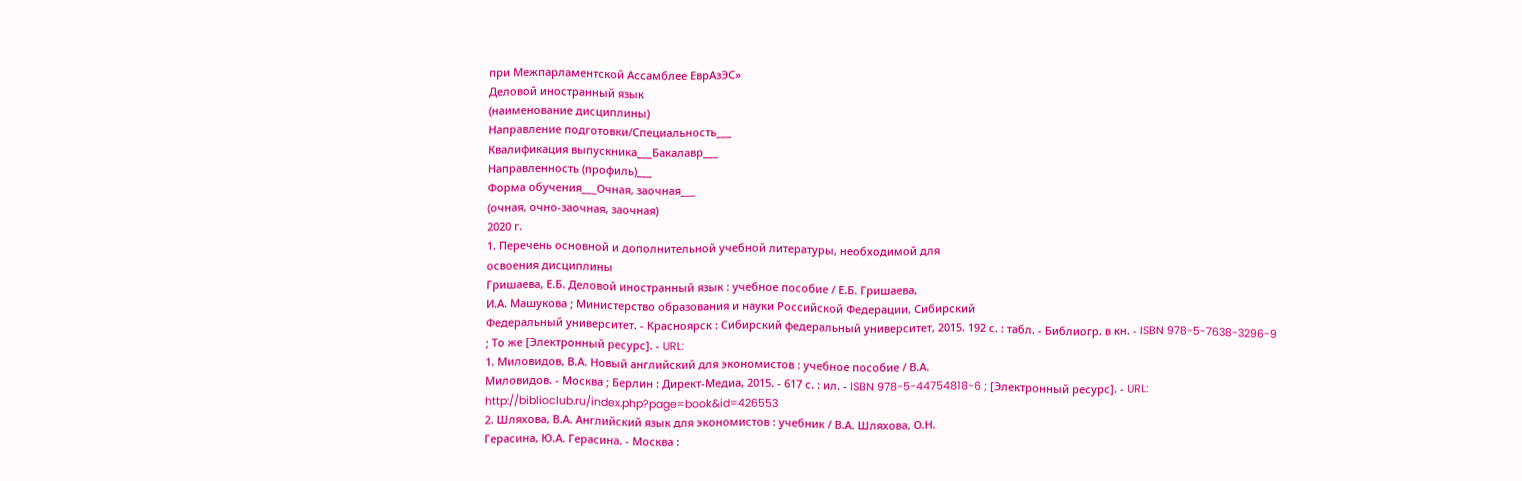при Межпарламентской Ассамблее ЕврАзЭС»
Деловой иностранный язык
(наименование дисциплины)
Направление подготовки/Специальность___
Квалификация выпускника___Бакалавр___
Направленность (профиль)___
Форма обучения___Очная, заочная___
(очная, очно-заочная, заочная)
2020 г.
1. Перечень основной и дополнительной учебной литературы, необходимой для
освоения дисциплины
Гришаева, Е.Б. Деловой иностранный язык : учебное пособие / Е.Б. Гришаева,
И.А. Машукова ; Министерство образования и науки Российской Федерации, Сибирский
Федеральный университет. - Красноярск : Сибирский федеральный университет, 2015. 192 с. : табл. - Библиогр. в кн. - ISBN 978-5-7638-3296-9 ; То же [Электронный ресурс]. - URL:
1. Миловидов, В.А. Новый английский для экономистов : учебное пособие / В.А.
Миловидов. - Москва ; Берлин : Директ-Медиа, 2015. - 617 с. : ил. - ISBN 978-5-44754818-6 ; [Электронный ресурс]. - URL: http://biblioclub.ru/index.php?page=book&id=426553
2. Шляхова, В.А. Английский язык для экономистов : учебник / В.А. Шляхова, О.Н.
Герасина, Ю.А. Герасина. - Москва :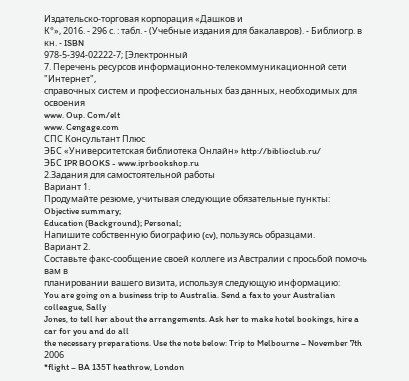Издательско-торговая корпорация «Дашков и
К°», 2016. - 296 с. : табл. - (Учебные издания для бакалавров). - Библиогр. в кн. - ISBN
978-5-394-02222-7; [Электронный
7. Перечень ресурсов информационно-телекоммуникационной сети "Интернет",
справочных систем и профессиональных баз данных, необходимых для освоения
www. Oup. Com/elt
www. Cengage.com
СПС Консультант Плюс
ЭБС «Университетская библиотека Онлайн» http://biblioclub.ru/
ЭБС IPR BOOKS - www.iprbookshop.ru
2.Задания для самостоятельной работы
Вариант 1.
Продумайте резюме, учитывая следующие обязательные пункты:
Objective summary;
Education (Background); Personal;
Напишите собственную биографию (cv), пользуясь образцами.
Вариант 2.
Составьте факс-сообщение своей коллеге из Австралии с просьбой помочь вам в
планировании вашего визита, используя следующую информацию:
You are going on a business trip to Australia. Send a fax to your Australian colleague, Sally
Jones, to tell her about the arrangements. Ask her to make hotel bookings, hire a car for you and do all
the necessary preparations. Use the note below: Trip to Melbourne – November 7th 2006
*flight – BA 135T heathrow, London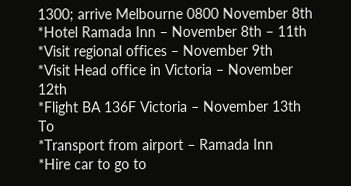1300; arrive Melbourne 0800 November 8th
*Hotel Ramada Inn – November 8th – 11th
*Visit regional offices – November 9th
*Visit Head office in Victoria – November 12th
*Flight BA 136F Victoria – November 13th To
*Transport from airport – Ramada Inn
*Hire car to go to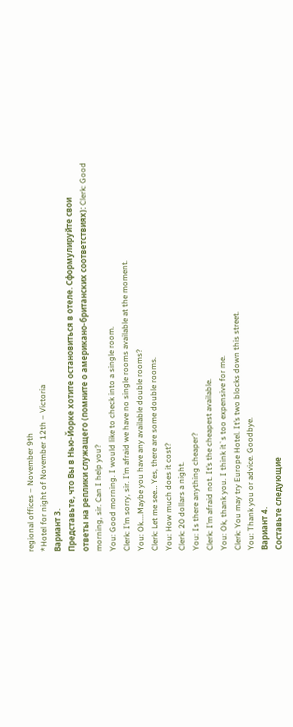regional offices – November 9th
*Hotel for night of November 12th – Victoria
Вариант 3.
Представьте, что Вы в Нью-Йорке хотите остановиться в отеле. Сформулируйте свои
ответы на реплики служащего (помните о американо-британских соответствиях): Clerk: Good
morning, sir. Can I help you?
You: Good morning. I would like to check into a single room.
Clerk: I’m sorry, sir. I’m afraid we have no single rooms available at the moment.
You: Ok....Maybe you have any available double rooms?
Clerk: Let me see… Yes, there are some double rooms.
You: How much does it cost?
Clerk: 20 dollars a night.
You: Is there anything cheaper?
Clerk: I’m afraid not. It’s the cheapest available.
You: Ok, thank you. I think it`s too expensive for me.
Clerk: You may try Europe Hotel. It’s two blocks down this street.
You: Thank you or advice. Goodbye.
Вариант 4.
Составьте следующие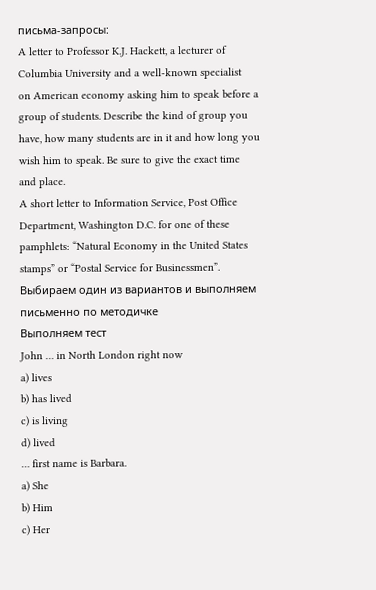письма-запросы:
A letter to Professor K.J. Hackett, a lecturer of Columbia University and a well-known specialist
on American economy asking him to speak before a group of students. Describe the kind of group you
have, how many students are in it and how long you wish him to speak. Be sure to give the exact time
and place.
A short letter to Information Service, Post Office Department, Washington D.C. for one of these
pamphlets: “Natural Economy in the United States stamps” or “Postal Service for Businessmen”.
Выбираем один из вариантов и выполняем письменно по методичке
Выполняем тест
John … in North London right now
a) lives
b) has lived
c) is living
d) lived
… first name is Barbara.
a) She
b) Him
c) Her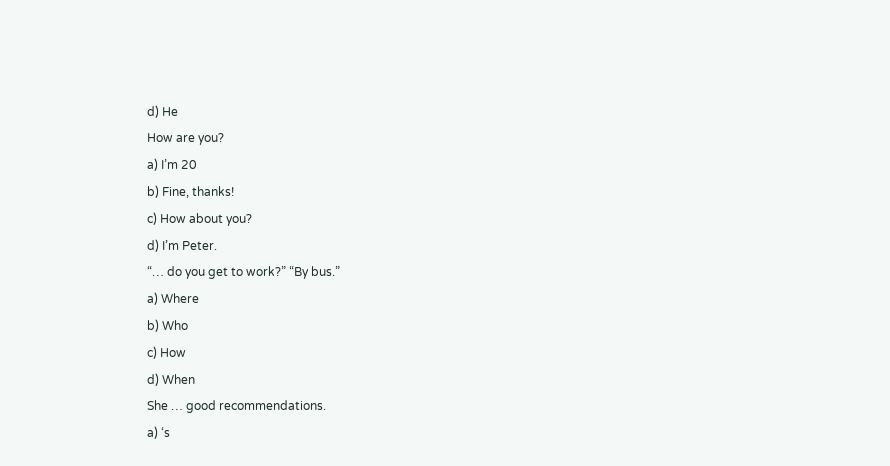d) He
How are you?
a) I’m 20
b) Fine, thanks!
c) How about you?
d) I’m Peter.
“… do you get to work?” “By bus.”
a) Where
b) Who
c) How
d) When
She … good recommendations.
a) ‘s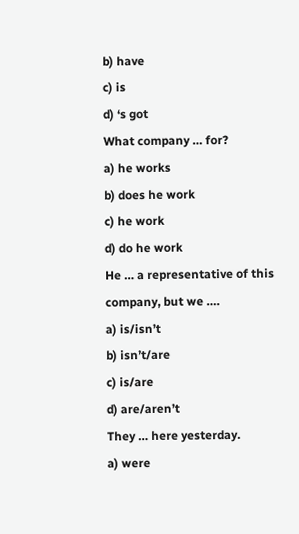b) have
c) is
d) ‘s got
What company … for?
a) he works
b) does he work
c) he work
d) do he work
He … a representative of this company, but we ….
a) is/isn’t
b) isn’t/are
c) is/are
d) are/aren’t
They … here yesterday.
a) were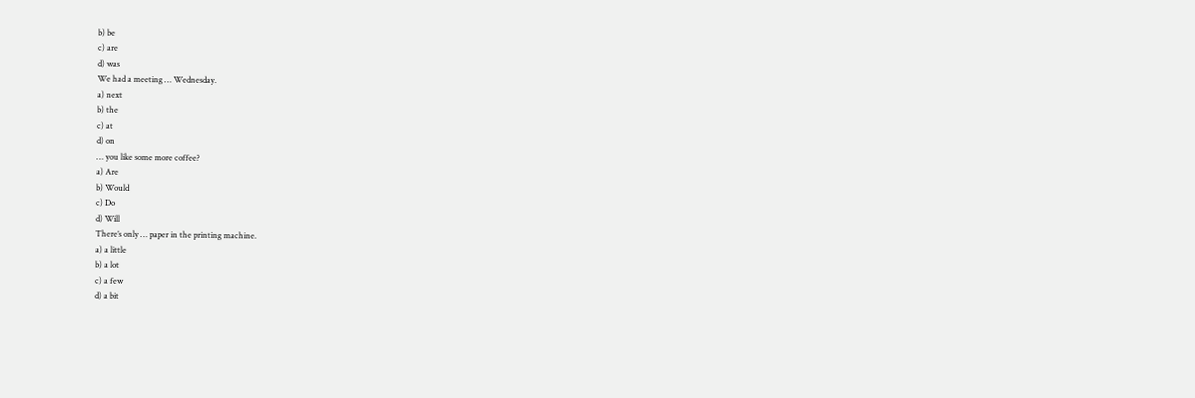b) be
c) are
d) was
We had a meeting … Wednesday.
a) next
b) the
c) at
d) on
… you like some more coffee?
a) Are
b) Would
c) Do
d) Will
There’s only … paper in the printing machine.
a) a little
b) a lot
c) a few
d) a bit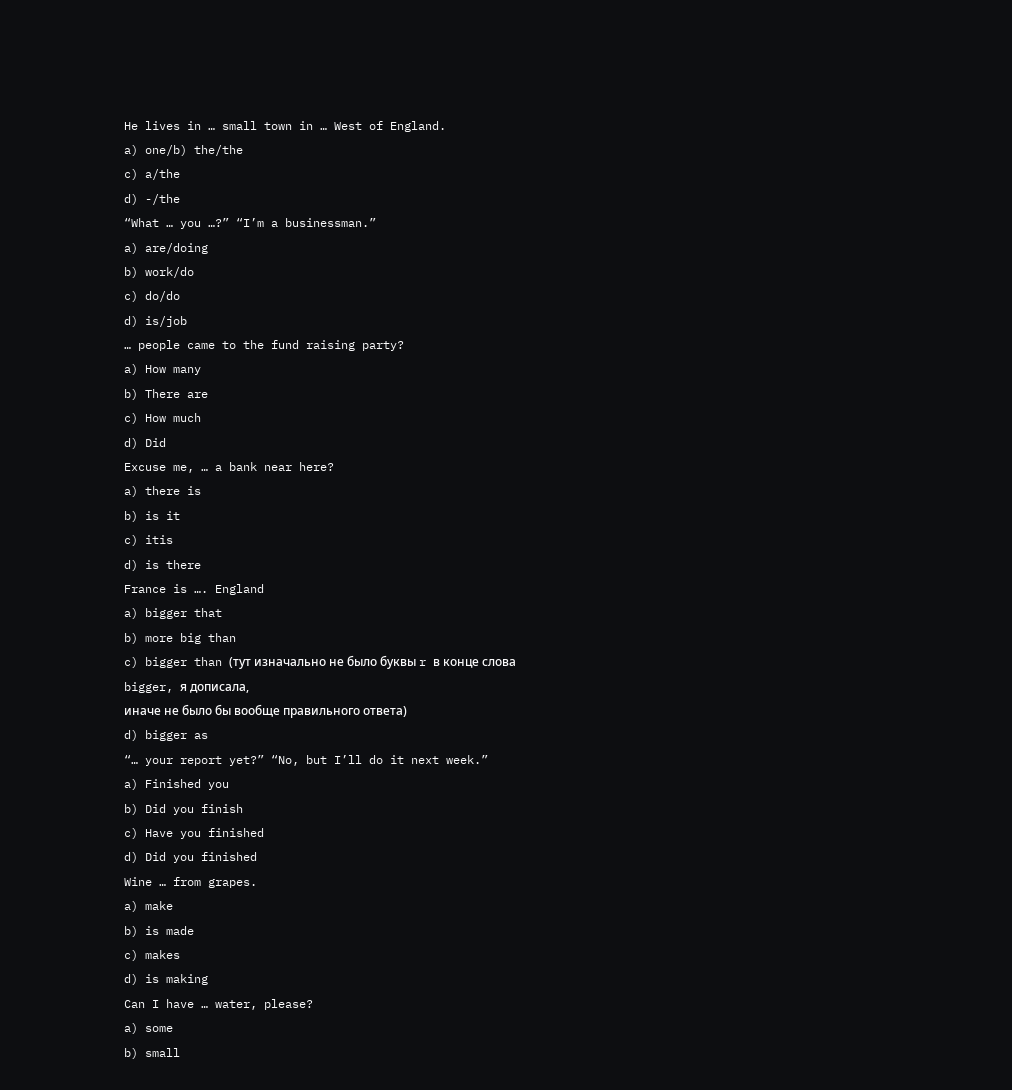He lives in … small town in … West of England.
a) one/b) the/the
c) a/the
d) -/the
“What … you …?” “I’m a businessman.”
a) are/doing
b) work/do
c) do/do
d) is/job
… people came to the fund raising party?
a) How many
b) There are
c) How much
d) Did
Excuse me, … a bank near here?
a) there is
b) is it
c) itis
d) is there
France is …. England
a) bigger that
b) more big than
c) bigger than (тут изначально не было буквы r в конце слова bigger, я дописала,
иначе не было бы вообще правильного ответа)
d) bigger as
“… your report yet?” “No, but I’ll do it next week.”
a) Finished you
b) Did you finish
c) Have you finished
d) Did you finished
Wine … from grapes.
a) make
b) is made
c) makes
d) is making
Can I have … water, please?
a) some
b) small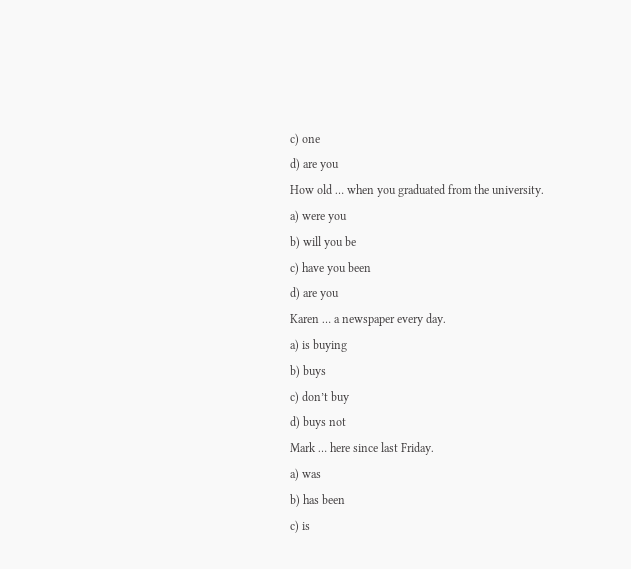c) one
d) are you
How old … when you graduated from the university.
a) were you
b) will you be
c) have you been
d) are you
Karen … a newspaper every day.
a) is buying
b) buys
c) don’t buy
d) buys not
Mark … here since last Friday.
a) was
b) has been
c) is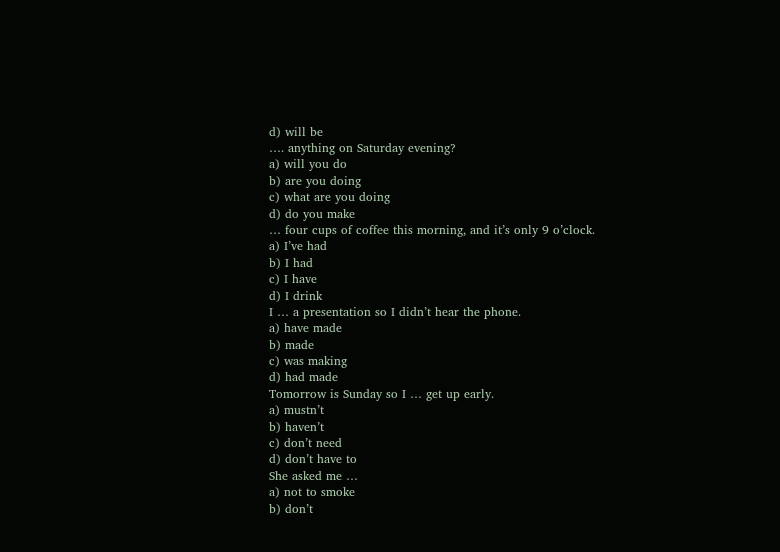d) will be
…. anything on Saturday evening?
a) will you do
b) are you doing
c) what are you doing
d) do you make
… four cups of coffee this morning, and it’s only 9 o’clock.
a) I’ve had
b) I had
c) I have
d) I drink
I … a presentation so I didn’t hear the phone.
a) have made
b) made
c) was making
d) had made
Tomorrow is Sunday so I … get up early.
a) mustn’t
b) haven’t
c) don’t need
d) don’t have to
She asked me …
a) not to smoke
b) don’t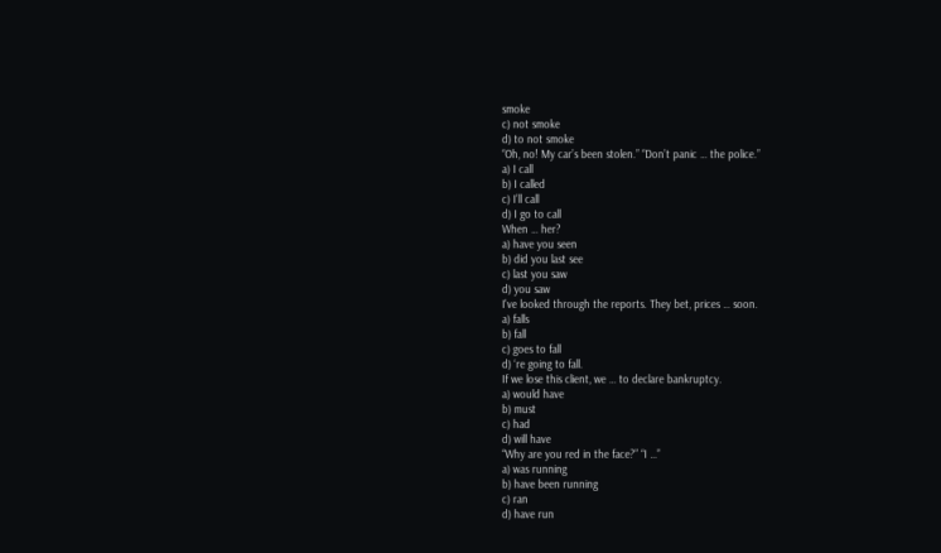smoke
c) not smoke
d) to not smoke
“Oh, no! My car’s been stolen.” “Don’t panic … the police.”
a) I call
b) I called
c) I’ll call
d) I go to call
When … her?
a) have you seen
b) did you last see
c) last you saw
d) you saw
I've looked through the reports. They bet, prices … soon.
a) falls
b) fall
c) goes to fall
d) ‘re going to fall.
If we lose this client, we … to declare bankruptcy.
a) would have
b) must
c) had
d) will have
“Why are you red in the face?” “I …”
a) was running
b) have been running
c) ran
d) have run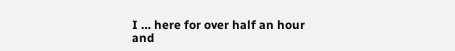I … here for over half an hour and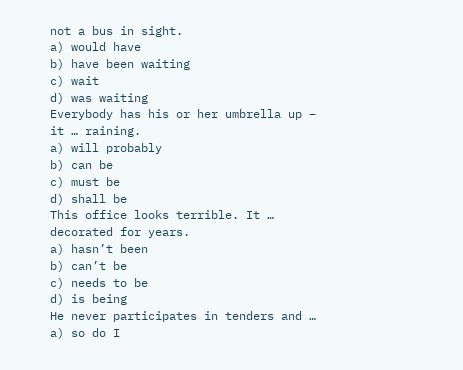not a bus in sight.
a) would have
b) have been waiting
c) wait
d) was waiting
Everybody has his or her umbrella up – it … raining.
a) will probably
b) can be
c) must be
d) shall be
This office looks terrible. It … decorated for years.
a) hasn’t been
b) can’t be
c) needs to be
d) is being
He never participates in tenders and …
a) so do I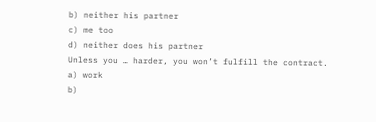b) neither his partner
c) me too
d) neither does his partner
Unless you … harder, you won’t fulfill the contract.
a) work
b)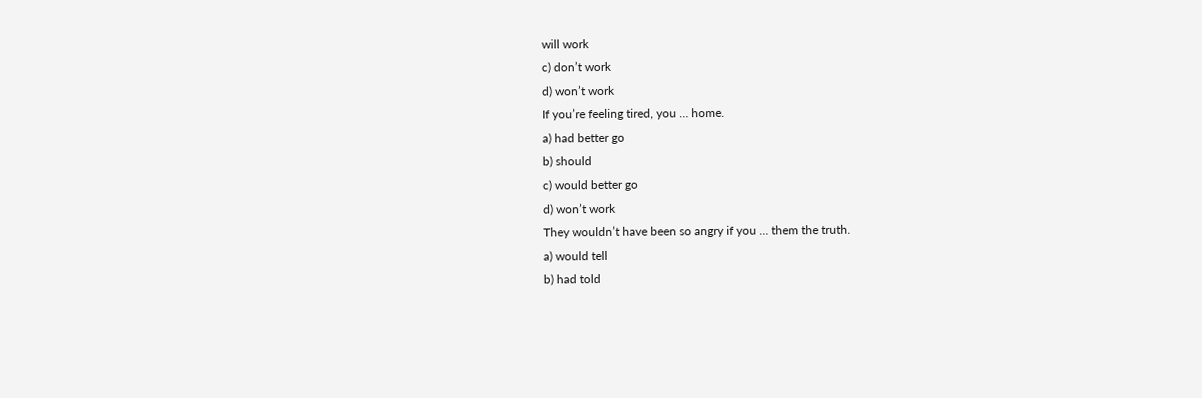will work
c) don’t work
d) won’t work
If you’re feeling tired, you … home.
a) had better go
b) should
c) would better go
d) won’t work
They wouldn’t have been so angry if you … them the truth.
a) would tell
b) had told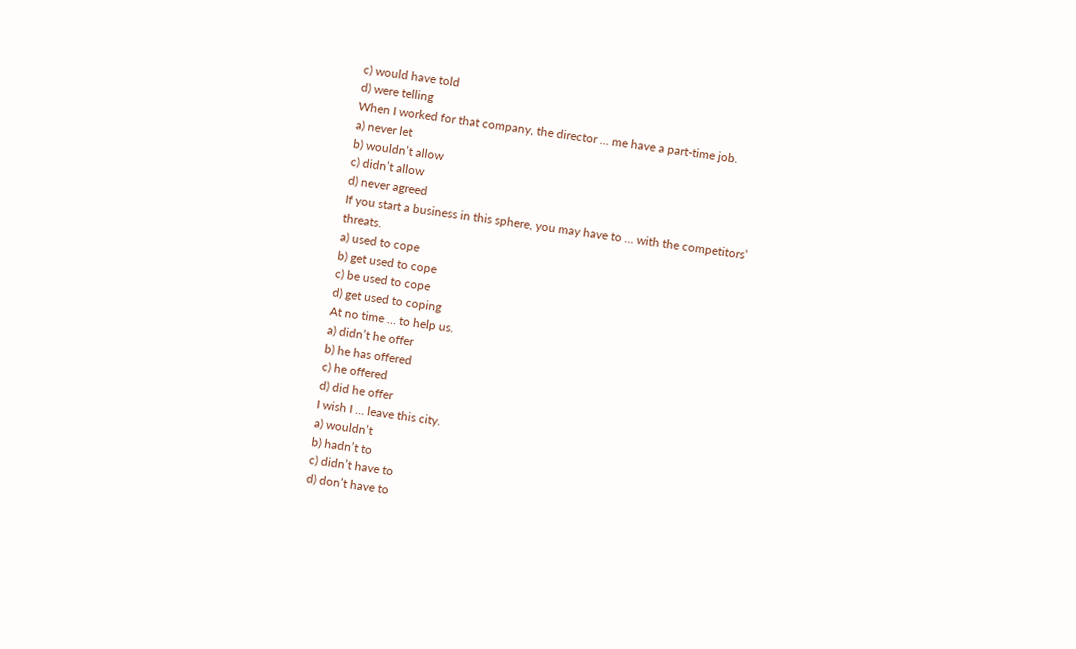c) would have told
d) were telling
When I worked for that company, the director … me have a part-time job.
a) never let
b) wouldn’t allow
c) didn’t allow
d) never agreed
If you start a business in this sphere, you may have to … with the competitors’ threats.
a) used to cope
b) get used to cope
c) be used to cope
d) get used to coping
At no time … to help us.
a) didn’t he offer
b) he has offered
c) he offered
d) did he offer
I wish I … leave this city.
a) wouldn’t
b) hadn’t to
c) didn’t have to
d) don’t have to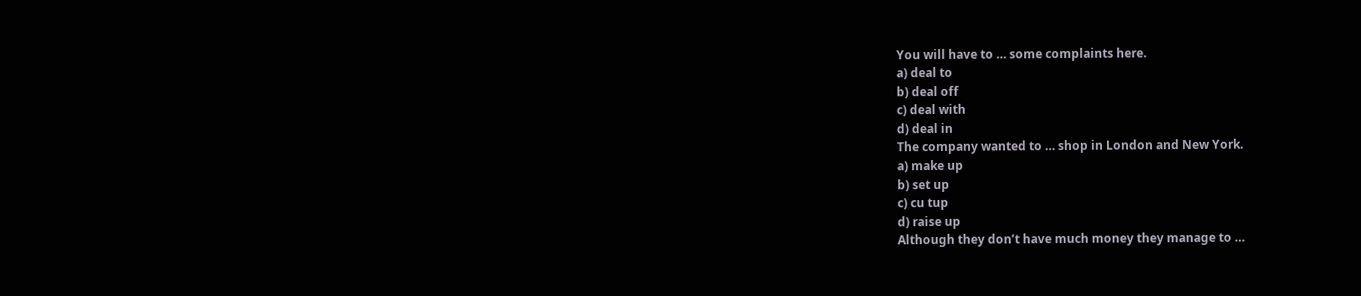You will have to … some complaints here.
a) deal to
b) deal off
c) deal with
d) deal in
The company wanted to … shop in London and New York.
a) make up
b) set up
c) cu tup
d) raise up
Although they don’t have much money they manage to …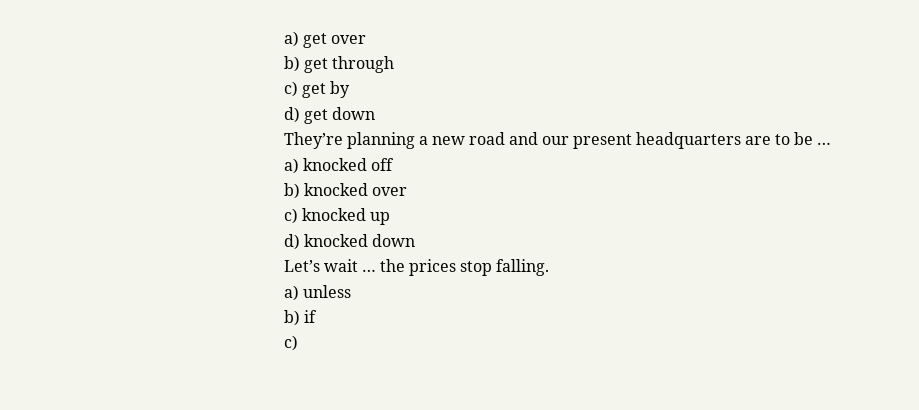a) get over
b) get through
c) get by
d) get down
They’re planning a new road and our present headquarters are to be …
a) knocked off
b) knocked over
c) knocked up
d) knocked down
Let’s wait … the prices stop falling.
a) unless
b) if
c)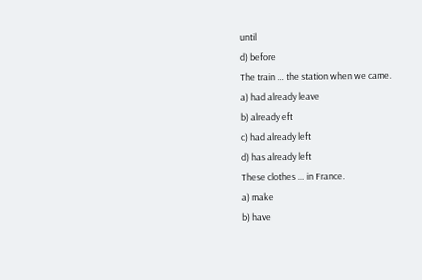until
d) before
The train … the station when we came.
a) had already leave
b) already eft
c) had already left
d) has already left
These clothes … in France.
a) make
b) have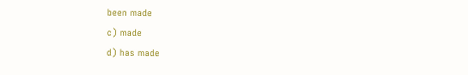been made
c) made
d) has made